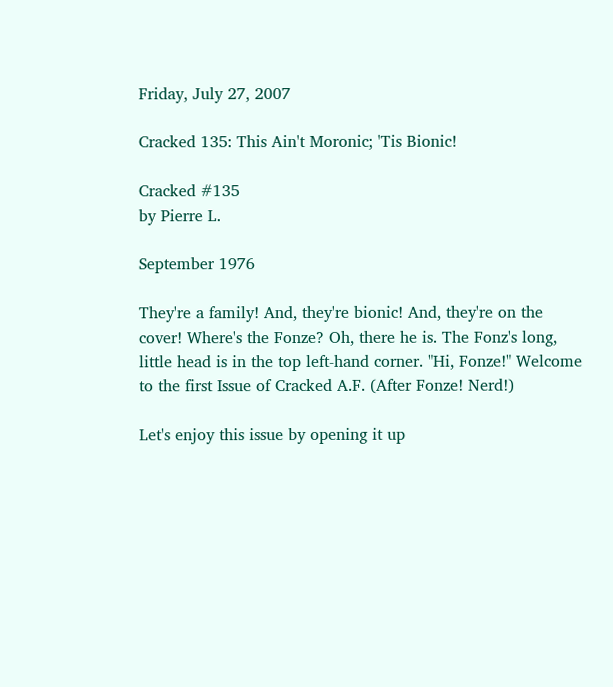Friday, July 27, 2007

Cracked 135: This Ain't Moronic; 'Tis Bionic!

Cracked #135
by Pierre L.

September 1976

They're a family! And, they're bionic! And, they're on the cover! Where's the Fonze? Oh, there he is. The Fonz's long, little head is in the top left-hand corner. "Hi, Fonze!" Welcome to the first Issue of Cracked A.F. (After Fonze! Nerd!)

Let's enjoy this issue by opening it up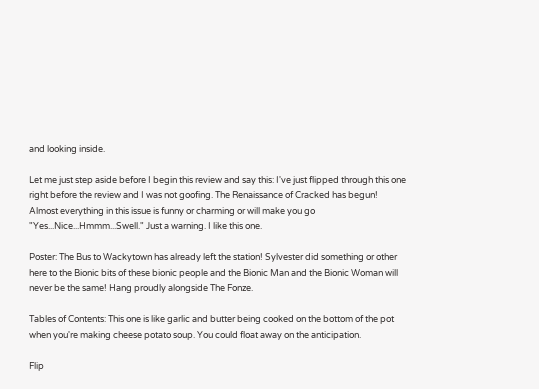and looking inside.

Let me just step aside before I begin this review and say this: I've just flipped through this one right before the review and I was not goofing. The Renaissance of Cracked has begun! Almost everything in this issue is funny or charming or will make you go "Yes...Nice...Hmmm...Swell." Just a warning. I like this one.

Poster: The Bus to Wackytown has already left the station! Sylvester did something or other here to the Bionic bits of these bionic people and the Bionic Man and the Bionic Woman will never be the same! Hang proudly alongside The Fonze.

Tables of Contents: This one is like garlic and butter being cooked on the bottom of the pot when you're making cheese potato soup. You could float away on the anticipation.

Flip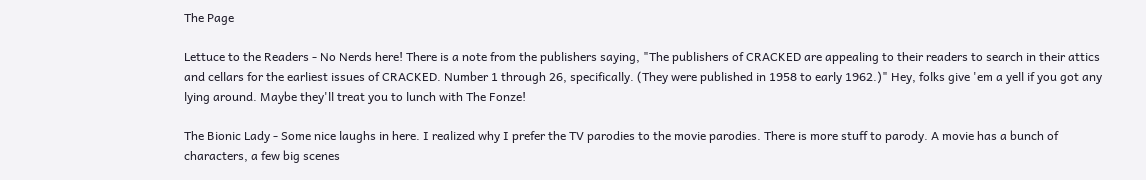The Page

Lettuce to the Readers - No Nerds here! There is a note from the publishers saying, "The publishers of CRACKED are appealing to their readers to search in their attics and cellars for the earliest issues of CRACKED. Number 1 through 26, specifically. (They were published in 1958 to early 1962.)" Hey, folks give 'em a yell if you got any lying around. Maybe they'll treat you to lunch with The Fonze!

The Bionic Lady - Some nice laughs in here. I realized why I prefer the TV parodies to the movie parodies. There is more stuff to parody. A movie has a bunch of characters, a few big scenes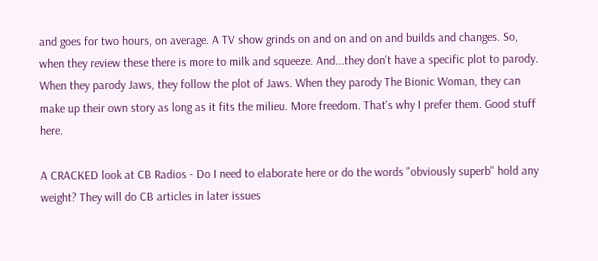and goes for two hours, on average. A TV show grinds on and on and on and builds and changes. So, when they review these there is more to milk and squeeze. And...they don't have a specific plot to parody. When they parody Jaws, they follow the plot of Jaws. When they parody The Bionic Woman, they can make up their own story as long as it fits the milieu. More freedom. That's why I prefer them. Good stuff here.

A CRACKED look at CB Radios - Do I need to elaborate here or do the words "obviously superb" hold any weight? They will do CB articles in later issues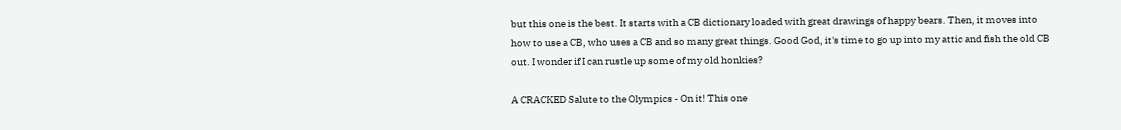but this one is the best. It starts with a CB dictionary loaded with great drawings of happy bears. Then, it moves into how to use a CB, who uses a CB and so many great things. Good God, it's time to go up into my attic and fish the old CB out. I wonder if I can rustle up some of my old honkies?

A CRACKED Salute to the Olympics - On it! This one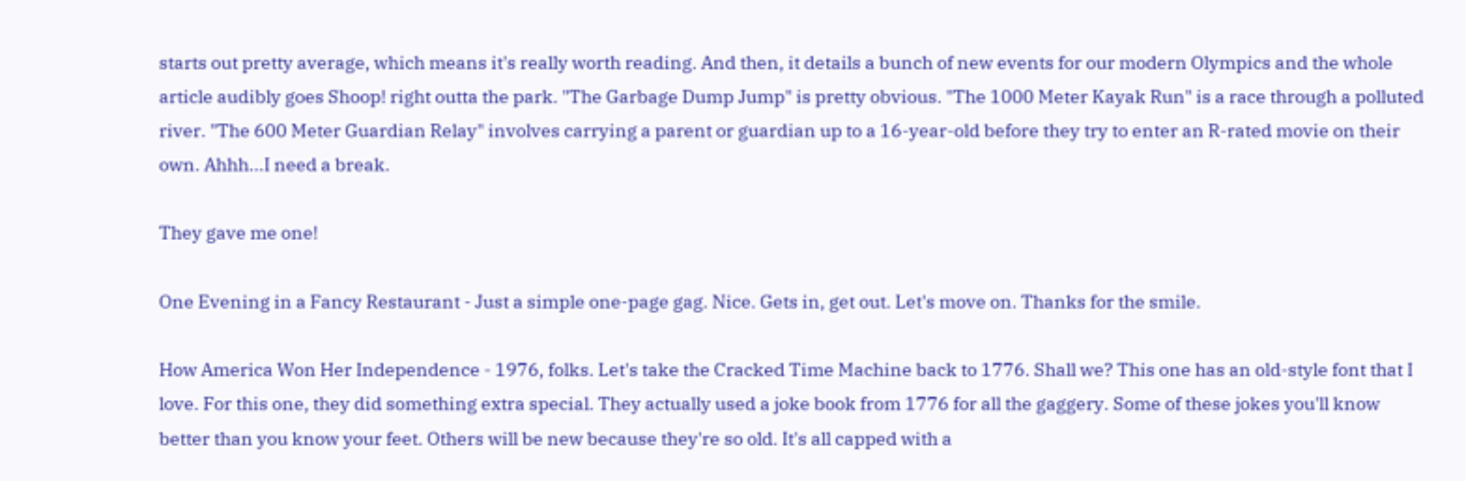starts out pretty average, which means it's really worth reading. And then, it details a bunch of new events for our modern Olympics and the whole article audibly goes Shoop! right outta the park. "The Garbage Dump Jump" is pretty obvious. "The 1000 Meter Kayak Run" is a race through a polluted river. "The 600 Meter Guardian Relay" involves carrying a parent or guardian up to a 16-year-old before they try to enter an R-rated movie on their own. Ahhh...I need a break.

They gave me one!

One Evening in a Fancy Restaurant - Just a simple one-page gag. Nice. Gets in, get out. Let's move on. Thanks for the smile.

How America Won Her Independence - 1976, folks. Let's take the Cracked Time Machine back to 1776. Shall we? This one has an old-style font that I love. For this one, they did something extra special. They actually used a joke book from 1776 for all the gaggery. Some of these jokes you'll know better than you know your feet. Others will be new because they're so old. It's all capped with a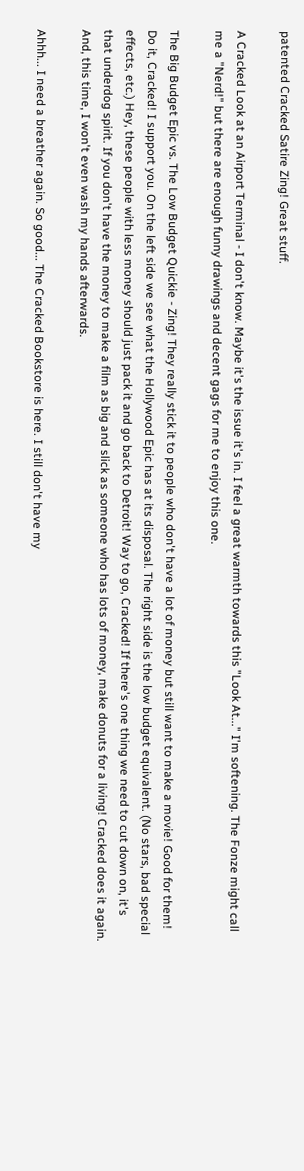patented Cracked Satire Zing! Great stuff.

A Cracked Look at an Airport Terminal - I don't know. Maybe it's the issue it's in. I feel a great warmth towards this "Look At..." I'm softening. The Fonze might call me a "Nerd!" but there are enough funny drawings and decent gags for me to enjoy this one.

The Big Budget Epic vs. The Low Budget Quickie - Zing! They really stick it to people who don't have a lot of money but still want to make a movie! Good for them! Do it, Cracked! I support you. On the left side we see what the Hollywood Epic has at its disposal. The right side is the low budget equivalent. (No stars, bad special effects, etc.) Hey, these people with less money should just pack it and go back to Detroit! Way to go, Cracked! If there's one thing we need to cut down on, it's that underdog spirit. If you don't have the money to make a film as big and slick as someone who has lots of money, make donuts for a living! Cracked does it again. And, this time, I won't even wash my hands afterwards.

Ahhh... I need a breather again. So good... The Cracked Bookstore is here. I still don't have my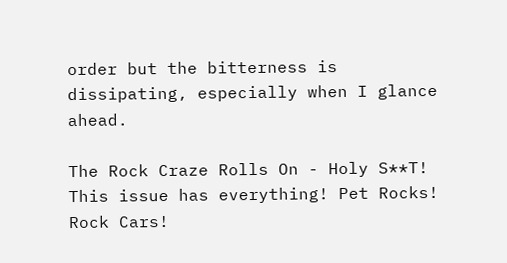order but the bitterness is dissipating, especially when I glance ahead.

The Rock Craze Rolls On - Holy S**T! This issue has everything! Pet Rocks! Rock Cars!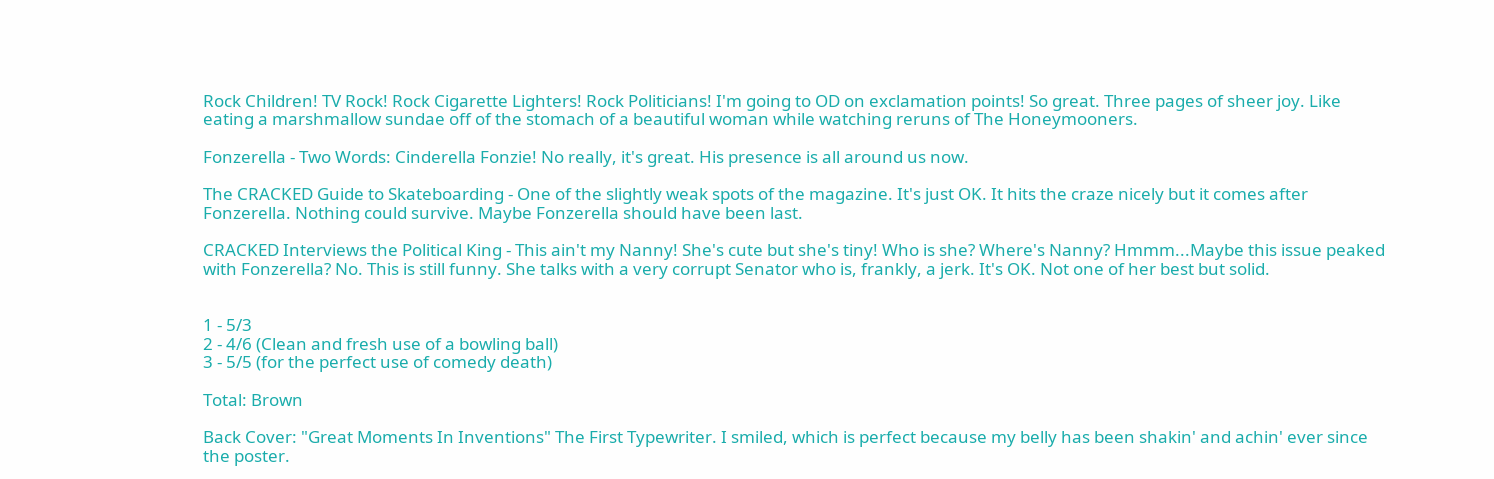Rock Children! TV Rock! Rock Cigarette Lighters! Rock Politicians! I'm going to OD on exclamation points! So great. Three pages of sheer joy. Like eating a marshmallow sundae off of the stomach of a beautiful woman while watching reruns of The Honeymooners.

Fonzerella - Two Words: Cinderella Fonzie! No really, it's great. His presence is all around us now.

The CRACKED Guide to Skateboarding - One of the slightly weak spots of the magazine. It's just OK. It hits the craze nicely but it comes after Fonzerella. Nothing could survive. Maybe Fonzerella should have been last.

CRACKED Interviews the Political King - This ain't my Nanny! She's cute but she's tiny! Who is she? Where's Nanny? Hmmm...Maybe this issue peaked with Fonzerella? No. This is still funny. She talks with a very corrupt Senator who is, frankly, a jerk. It's OK. Not one of her best but solid.


1 - 5/3
2 - 4/6 (Clean and fresh use of a bowling ball)
3 - 5/5 (for the perfect use of comedy death)

Total: Brown

Back Cover: "Great Moments In Inventions" The First Typewriter. I smiled, which is perfect because my belly has been shakin' and achin' ever since the poster.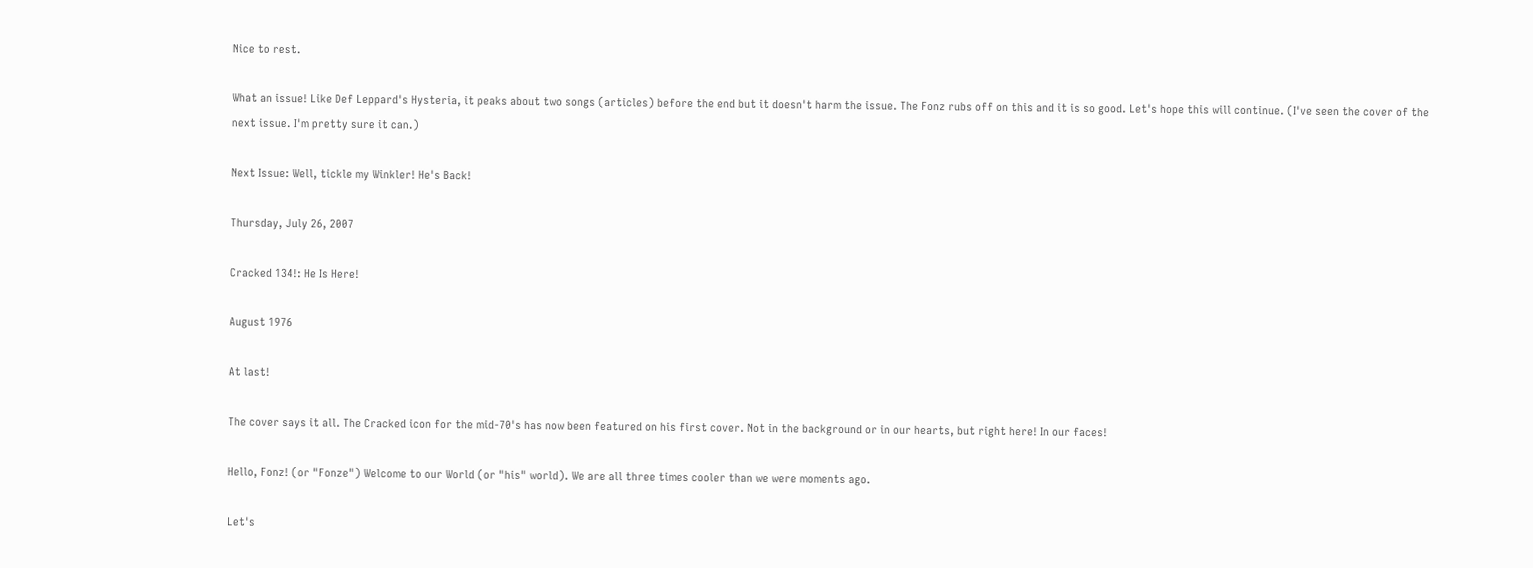Nice to rest.

What an issue! Like Def Leppard's Hysteria, it peaks about two songs (articles) before the end but it doesn't harm the issue. The Fonz rubs off on this and it is so good. Let's hope this will continue. (I've seen the cover of the next issue. I'm pretty sure it can.)

Next Issue: Well, tickle my Winkler! He's Back!

Thursday, July 26, 2007

Cracked 134!: He Is Here!

August 1976

At last!

The cover says it all. The Cracked icon for the mid-70's has now been featured on his first cover. Not in the background or in our hearts, but right here! In our faces!

Hello, Fonz! (or "Fonze") Welcome to our World (or "his" world). We are all three times cooler than we were moments ago.

Let's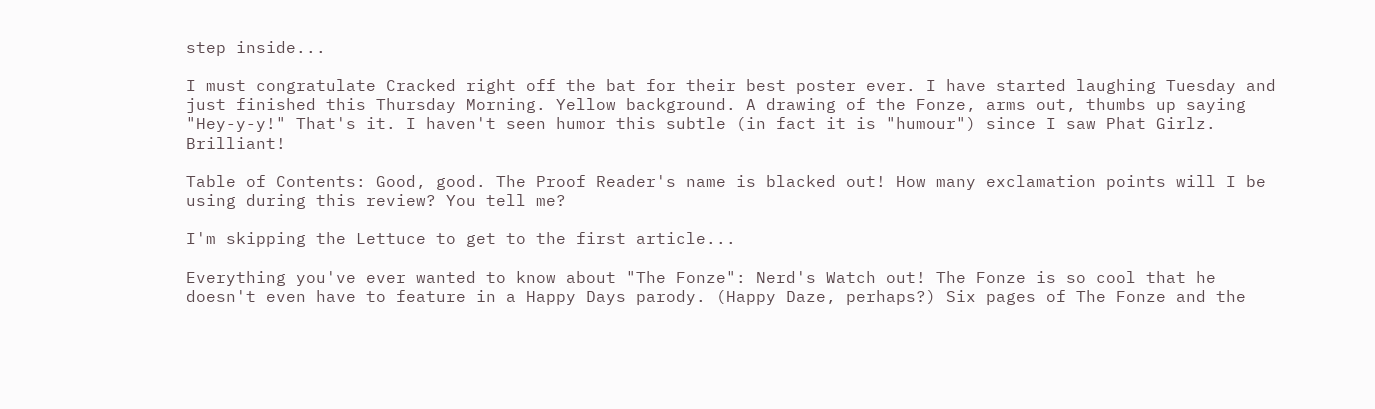step inside...

I must congratulate Cracked right off the bat for their best poster ever. I have started laughing Tuesday and just finished this Thursday Morning. Yellow background. A drawing of the Fonze, arms out, thumbs up saying "Hey-y-y!" That's it. I haven't seen humor this subtle (in fact it is "humour") since I saw Phat Girlz. Brilliant!

Table of Contents: Good, good. The Proof Reader's name is blacked out! How many exclamation points will I be using during this review? You tell me?

I'm skipping the Lettuce to get to the first article...

Everything you've ever wanted to know about "The Fonze": Nerd's Watch out! The Fonze is so cool that he doesn't even have to feature in a Happy Days parody. (Happy Daze, perhaps?) Six pages of The Fonze and the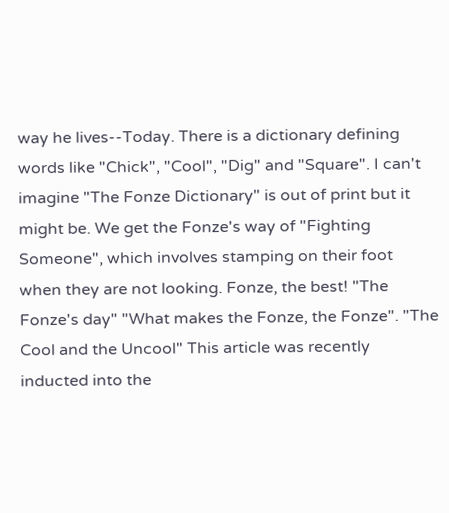way he lives--Today. There is a dictionary defining words like "Chick", "Cool", "Dig" and "Square". I can't imagine "The Fonze Dictionary" is out of print but it might be. We get the Fonze's way of "Fighting Someone", which involves stamping on their foot when they are not looking. Fonze, the best! "The Fonze's day" "What makes the Fonze, the Fonze". "The Cool and the Uncool" This article was recently inducted into the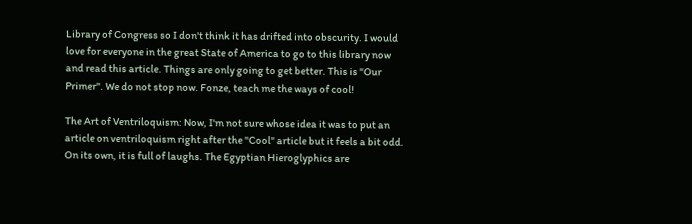Library of Congress so I don't think it has drifted into obscurity. I would love for everyone in the great State of America to go to this library now and read this article. Things are only going to get better. This is "Our Primer". We do not stop now. Fonze, teach me the ways of cool!

The Art of Ventriloquism: Now, I'm not sure whose idea it was to put an article on ventriloquism right after the "Cool" article but it feels a bit odd. On its own, it is full of laughs. The Egyptian Hieroglyphics are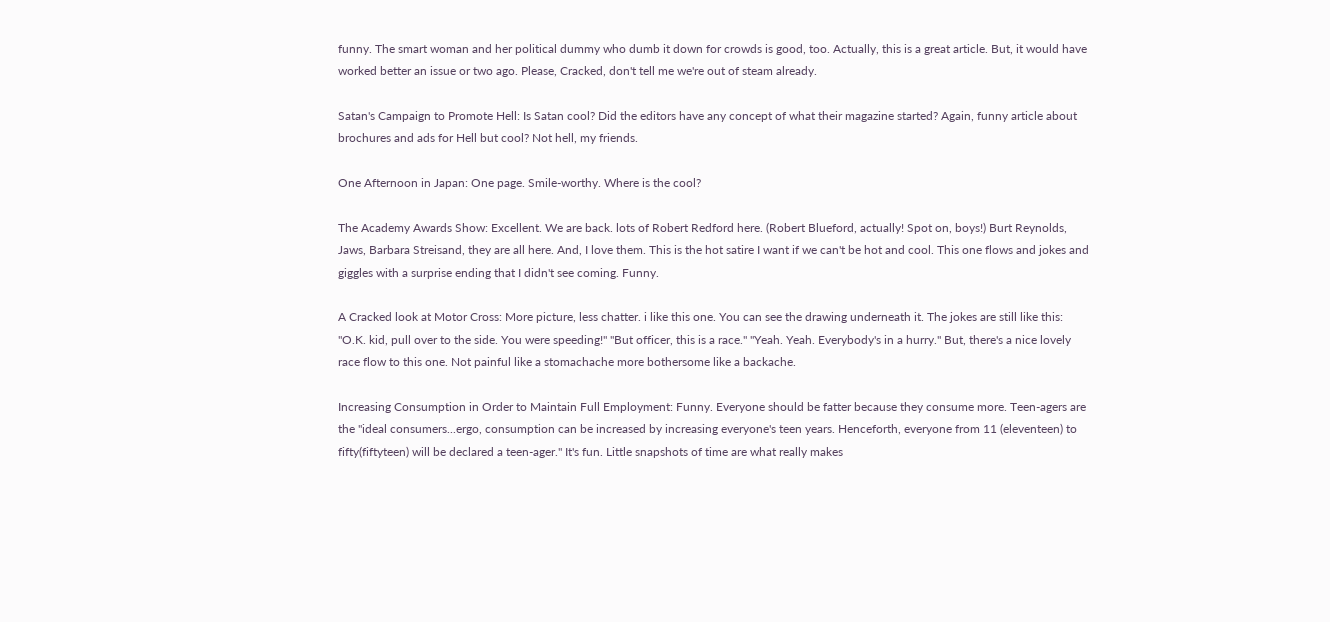funny. The smart woman and her political dummy who dumb it down for crowds is good, too. Actually, this is a great article. But, it would have worked better an issue or two ago. Please, Cracked, don't tell me we're out of steam already.

Satan's Campaign to Promote Hell: Is Satan cool? Did the editors have any concept of what their magazine started? Again, funny article about brochures and ads for Hell but cool? Not hell, my friends.

One Afternoon in Japan: One page. Smile-worthy. Where is the cool?

The Academy Awards Show: Excellent. We are back. lots of Robert Redford here. (Robert Blueford, actually! Spot on, boys!) Burt Reynolds, Jaws, Barbara Streisand, they are all here. And, I love them. This is the hot satire I want if we can't be hot and cool. This one flows and jokes and giggles with a surprise ending that I didn't see coming. Funny.

A Cracked look at Motor Cross: More picture, less chatter. i like this one. You can see the drawing underneath it. The jokes are still like this: "O.K. kid, pull over to the side. You were speeding!" "But officer, this is a race." "Yeah. Yeah. Everybody's in a hurry." But, there's a nice lovely race flow to this one. Not painful like a stomachache more bothersome like a backache.

Increasing Consumption in Order to Maintain Full Employment: Funny. Everyone should be fatter because they consume more. Teen-agers are the "ideal consumers...ergo, consumption can be increased by increasing everyone's teen years. Henceforth, everyone from 11 (eleventeen) to fifty(fiftyteen) will be declared a teen-ager." It's fun. Little snapshots of time are what really makes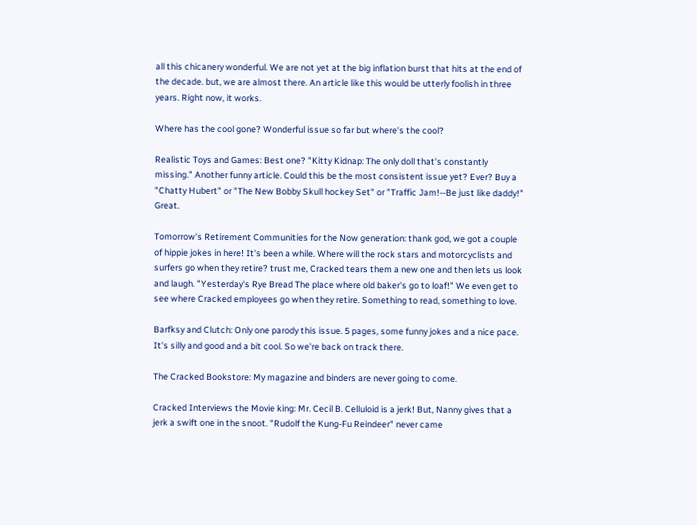all this chicanery wonderful. We are not yet at the big inflation burst that hits at the end of the decade. but, we are almost there. An article like this would be utterly foolish in three years. Right now, it works.

Where has the cool gone? Wonderful issue so far but where's the cool?

Realistic Toys and Games: Best one? "Kitty Kidnap: The only doll that's constantly missing." Another funny article. Could this be the most consistent issue yet? Ever? Buy a "Chatty Hubert" or "The New Bobby Skull hockey Set" or "Traffic Jam!--Be just like daddy!" Great.

Tomorrow's Retirement Communities for the Now generation: thank god, we got a couple of hippie jokes in here! It's been a while. Where will the rock stars and motorcyclists and surfers go when they retire? trust me, Cracked tears them a new one and then lets us look and laugh. "Yesterday's Rye Bread The place where old baker's go to loaf!" We even get to see where Cracked employees go when they retire. Something to read, something to love.

Barfksy and Clutch: Only one parody this issue. 5 pages, some funny jokes and a nice pace. It's silly and good and a bit cool. So we're back on track there.

The Cracked Bookstore: My magazine and binders are never going to come.

Cracked Interviews the Movie king: Mr. Cecil B. Celluloid is a jerk! But, Nanny gives that a jerk a swift one in the snoot. "Rudolf the Kung-Fu Reindeer" never came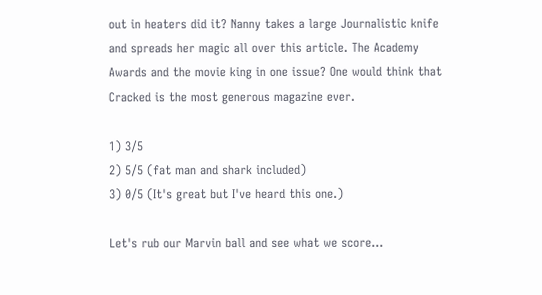out in heaters did it? Nanny takes a large Journalistic knife and spreads her magic all over this article. The Academy Awards and the movie king in one issue? One would think that Cracked is the most generous magazine ever.

1) 3/5
2) 5/5 (fat man and shark included)
3) 0/5 (It's great but I've heard this one.)

Let's rub our Marvin ball and see what we score...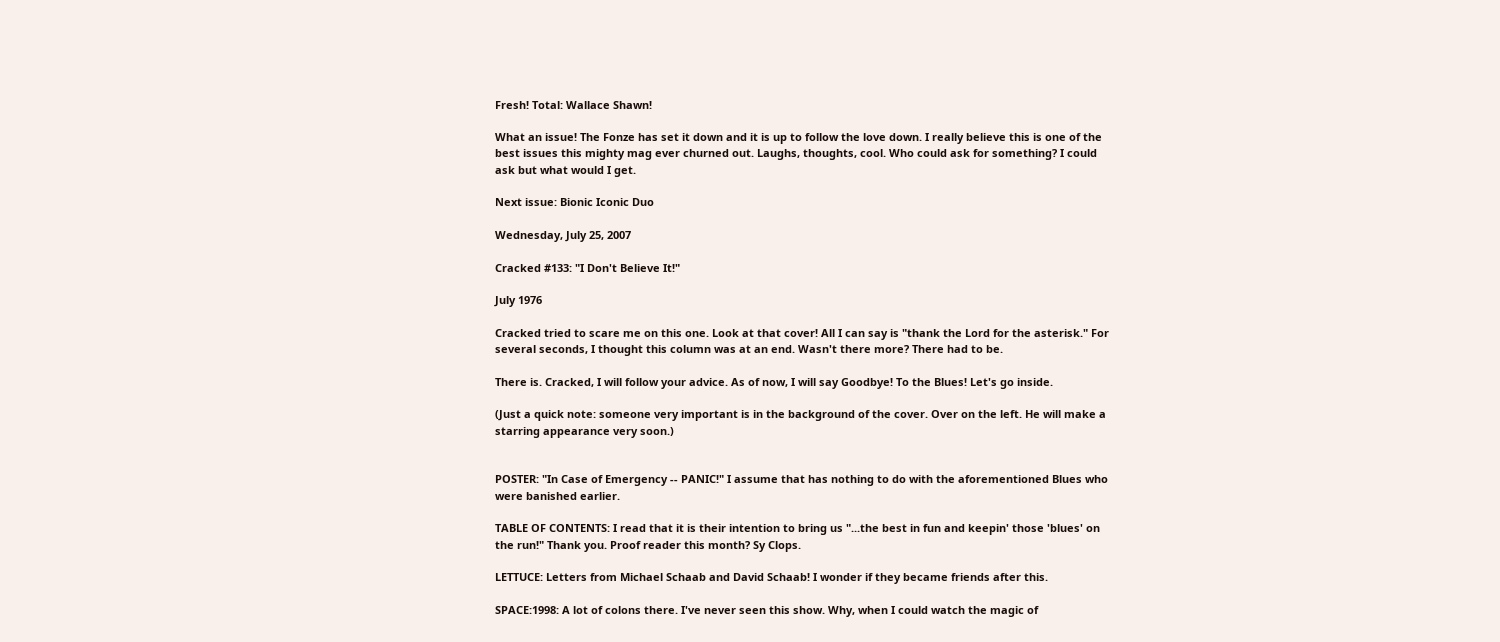Fresh! Total: Wallace Shawn!

What an issue! The Fonze has set it down and it is up to follow the love down. I really believe this is one of the best issues this mighty mag ever churned out. Laughs, thoughts, cool. Who could ask for something? I could ask but what would I get.

Next issue: Bionic Iconic Duo

Wednesday, July 25, 2007

Cracked #133: "I Don't Believe It!"

July 1976

Cracked tried to scare me on this one. Look at that cover! All I can say is "thank the Lord for the asterisk." For several seconds, I thought this column was at an end. Wasn't there more? There had to be.

There is. Cracked, I will follow your advice. As of now, I will say Goodbye! To the Blues! Let's go inside.

(Just a quick note: someone very important is in the background of the cover. Over on the left. He will make a starring appearance very soon.)


POSTER: "In Case of Emergency -- PANIC!" I assume that has nothing to do with the aforementioned Blues who were banished earlier.

TABLE OF CONTENTS: I read that it is their intention to bring us "...the best in fun and keepin' those 'blues' on the run!" Thank you. Proof reader this month? Sy Clops.

LETTUCE: Letters from Michael Schaab and David Schaab! I wonder if they became friends after this.

SPACE:1998: A lot of colons there. I've never seen this show. Why, when I could watch the magic of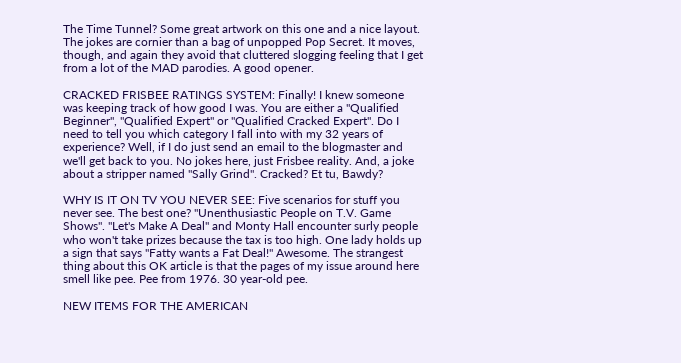The Time Tunnel? Some great artwork on this one and a nice layout. The jokes are cornier than a bag of unpopped Pop Secret. It moves, though, and again they avoid that cluttered slogging feeling that I get from a lot of the MAD parodies. A good opener.

CRACKED FRISBEE RATINGS SYSTEM: Finally! I knew someone was keeping track of how good I was. You are either a "Qualified Beginner", "Qualified Expert" or "Qualified Cracked Expert". Do I need to tell you which category I fall into with my 32 years of experience? Well, if I do just send an email to the blogmaster and we'll get back to you. No jokes here, just Frisbee reality. And, a joke about a stripper named "Sally Grind". Cracked? Et tu, Bawdy?

WHY IS IT ON TV YOU NEVER SEE: Five scenarios for stuff you never see. The best one? "Unenthusiastic People on T.V. Game Shows". "Let's Make A Deal" and Monty Hall encounter surly people who won't take prizes because the tax is too high. One lady holds up a sign that says "Fatty wants a Fat Deal!" Awesome. The strangest thing about this OK article is that the pages of my issue around here smell like pee. Pee from 1976. 30 year-old pee.

NEW ITEMS FOR THE AMERICAN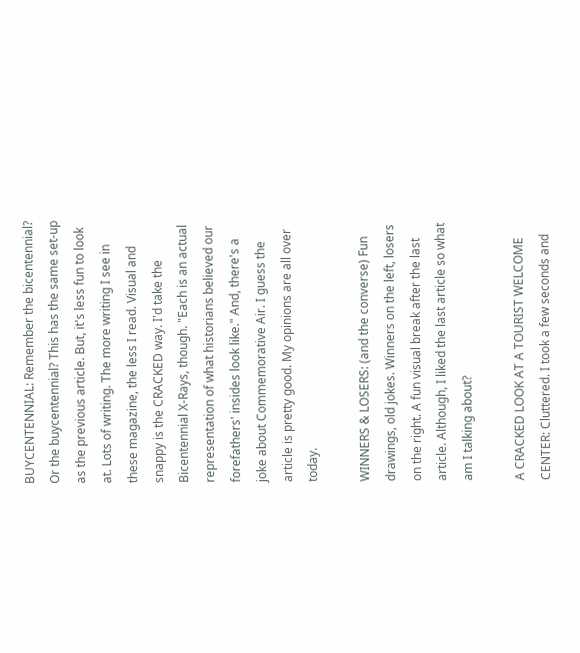BUYCENTENNIAL: Remember the bicentennial? Or the buycentennial? This has the same set-up as the previous article. But, it's less fun to look at. Lots of writing. The more writing I see in these magazine, the less I read. Visual and snappy is the CRACKED way. I'd take the Bicentennial X-Rays, though. "Each is an actual representation of what historians believed our forefathers' insides look like." And, there's a joke about Commemorative Air. I guess the article is pretty good. My opinions are all over today.

WINNERS & LOSERS: (and the converse) Fun drawings, old jokes. Winners on the left, losers on the right. A fun visual break after the last article. Although, I liked the last article so what am I talking about?

A CRACKED LOOK AT A TOURIST WELCOME CENTER: Cluttered. I took a few seconds and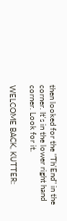then looked for the "Th'End" in the corner. It's in the lower right hand corner. Look for it.

WELCOME BACK, KUTTER: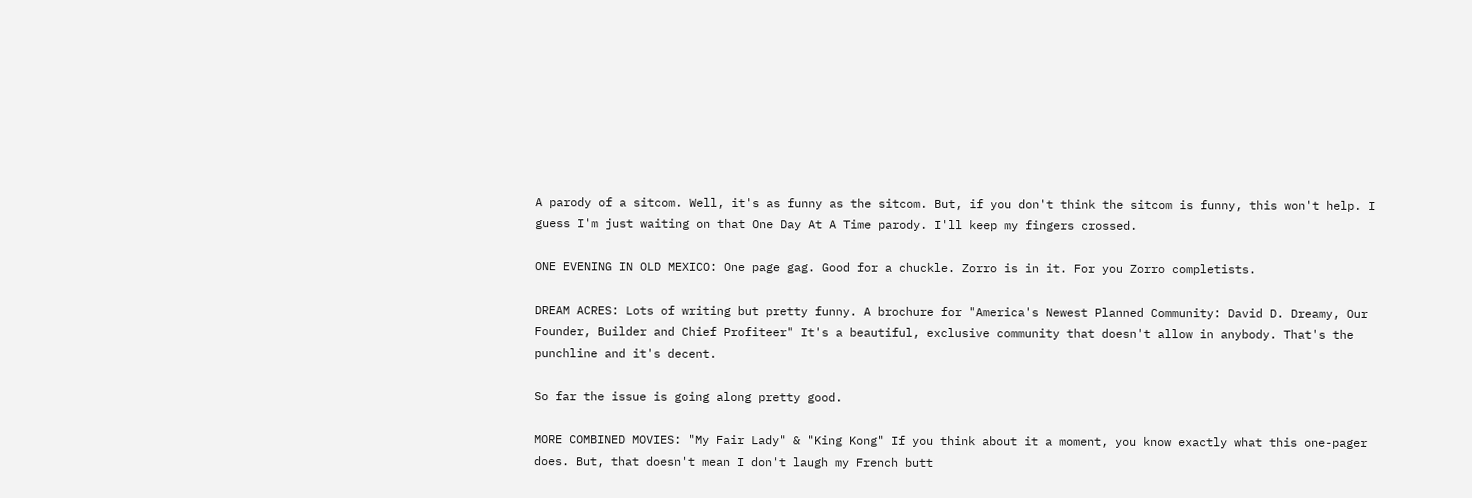A parody of a sitcom. Well, it's as funny as the sitcom. But, if you don't think the sitcom is funny, this won't help. I guess I'm just waiting on that One Day At A Time parody. I'll keep my fingers crossed.

ONE EVENING IN OLD MEXICO: One page gag. Good for a chuckle. Zorro is in it. For you Zorro completists.

DREAM ACRES: Lots of writing but pretty funny. A brochure for "America's Newest Planned Community: David D. Dreamy, Our Founder, Builder and Chief Profiteer" It's a beautiful, exclusive community that doesn't allow in anybody. That's the punchline and it's decent.

So far the issue is going along pretty good.

MORE COMBINED MOVIES: "My Fair Lady" & "King Kong" If you think about it a moment, you know exactly what this one-pager does. But, that doesn't mean I don't laugh my French butt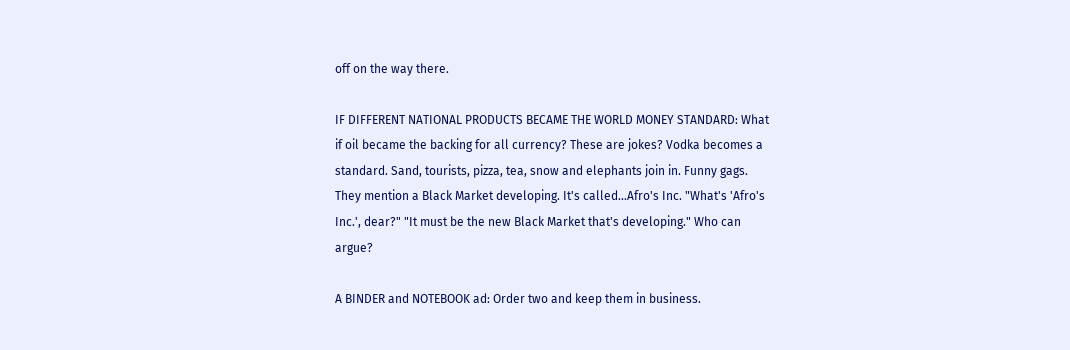off on the way there.

IF DIFFERENT NATIONAL PRODUCTS BECAME THE WORLD MONEY STANDARD: What if oil became the backing for all currency? These are jokes? Vodka becomes a standard. Sand, tourists, pizza, tea, snow and elephants join in. Funny gags. They mention a Black Market developing. It's called...Afro's Inc. "What's 'Afro's Inc.', dear?" "It must be the new Black Market that's developing." Who can argue?

A BINDER and NOTEBOOK ad: Order two and keep them in business.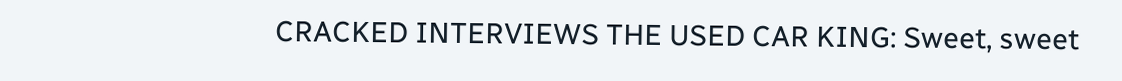CRACKED INTERVIEWS THE USED CAR KING: Sweet, sweet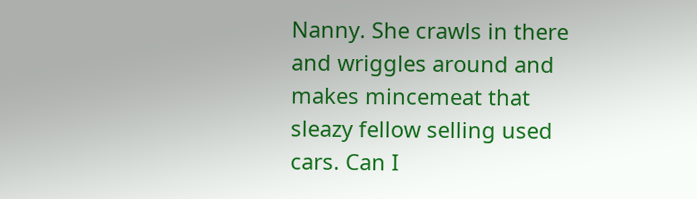Nanny. She crawls in there and wriggles around and makes mincemeat that sleazy fellow selling used cars. Can I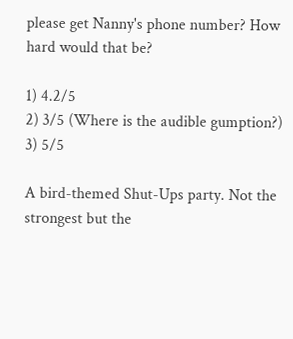please get Nanny's phone number? How hard would that be?

1) 4.2/5
2) 3/5 (Where is the audible gumption?)
3) 5/5

A bird-themed Shut-Ups party. Not the strongest but the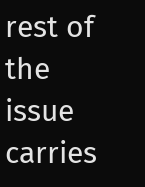rest of the issue carries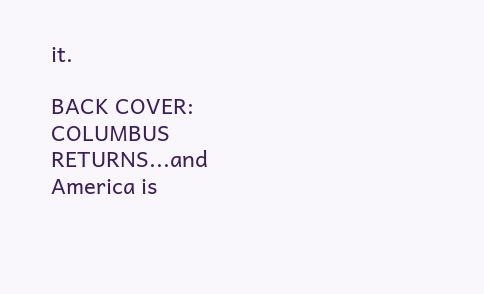it.

BACK COVER: COLUMBUS RETURNS...and America is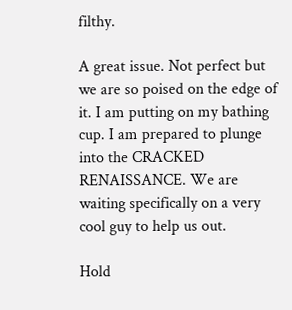filthy.

A great issue. Not perfect but we are so poised on the edge of it. I am putting on my bathing cup. I am prepared to plunge into the CRACKED RENAISSANCE. We are waiting specifically on a very cool guy to help us out.

Hold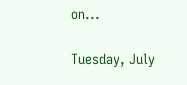on...

Tuesday, July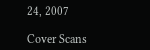24, 2007

Cover Scans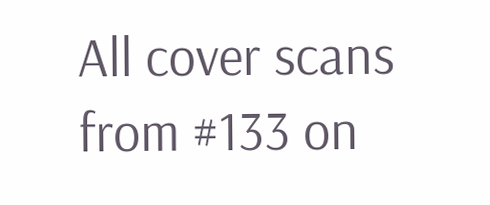All cover scans from #133 on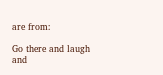are from:

Go there and laugh and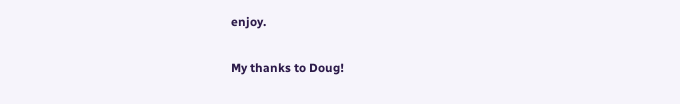enjoy.

My thanks to Doug!